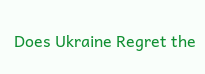Does Ukraine Regret the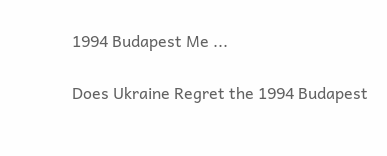1994 Budapest Me ...

Does Ukraine Regret the 1994 Budapest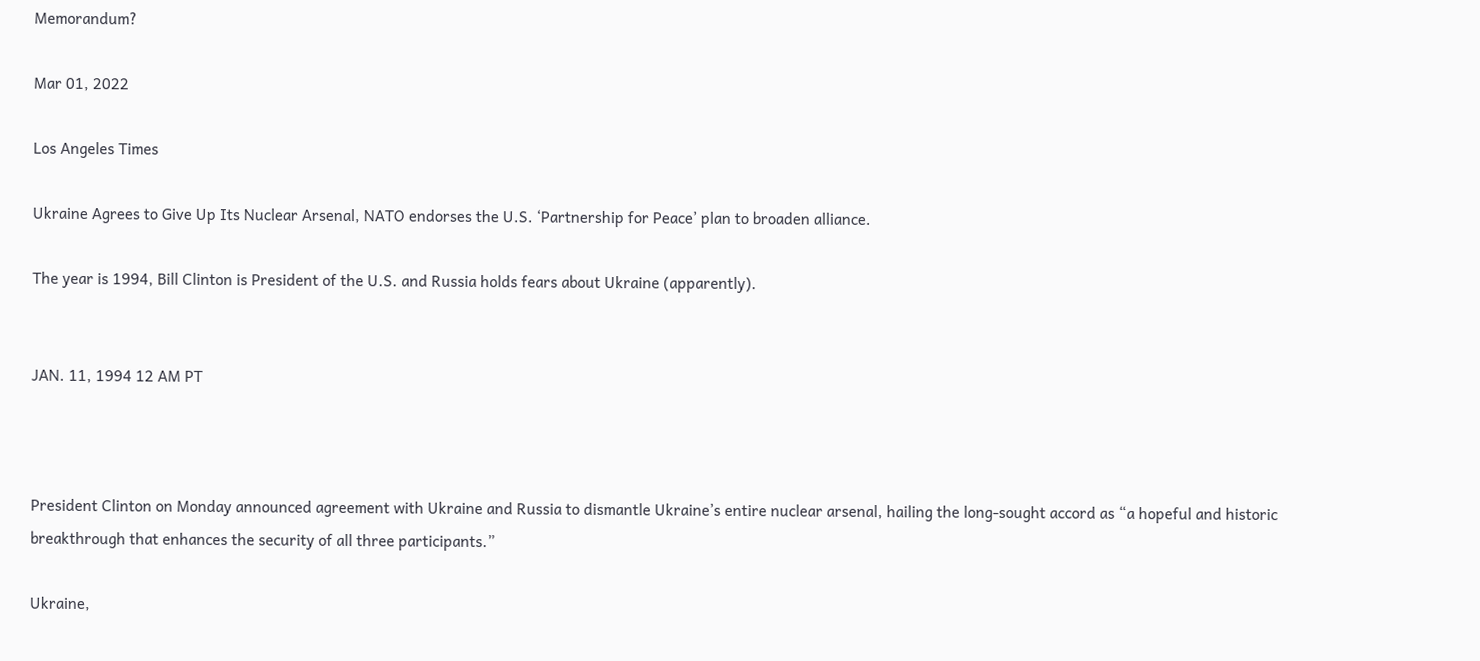Memorandum?

Mar 01, 2022

Los Angeles Times

Ukraine Agrees to Give Up Its Nuclear Arsenal, NATO endorses the U.S. ‘Partnership for Peace’ plan to broaden alliance.

The year is 1994, Bill Clinton is President of the U.S. and Russia holds fears about Ukraine (apparently).


JAN. 11, 1994 12 AM PT



President Clinton on Monday announced agreement with Ukraine and Russia to dismantle Ukraine’s entire nuclear arsenal, hailing the long-sought accord as “a hopeful and historic breakthrough that enhances the security of all three participants.”

Ukraine,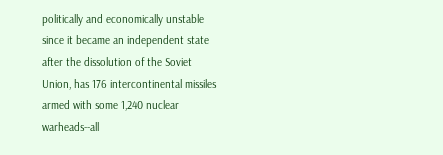politically and economically unstable since it became an independent state after the dissolution of the Soviet Union, has 176 intercontinental missiles armed with some 1,240 nuclear warheads--all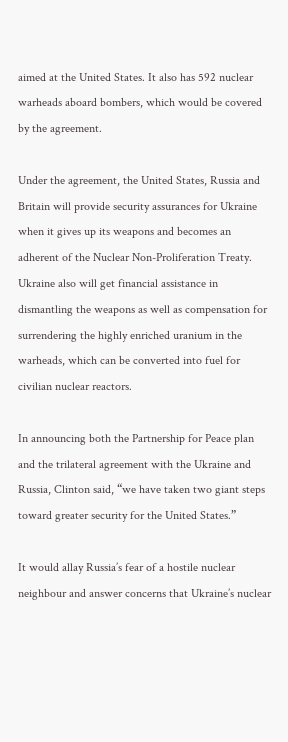aimed at the United States. It also has 592 nuclear warheads aboard bombers, which would be covered by the agreement.

Under the agreement, the United States, Russia and Britain will provide security assurances for Ukraine when it gives up its weapons and becomes an adherent of the Nuclear Non-Proliferation Treaty. Ukraine also will get financial assistance in dismantling the weapons as well as compensation for surrendering the highly enriched uranium in the warheads, which can be converted into fuel for civilian nuclear reactors.

In announcing both the Partnership for Peace plan and the trilateral agreement with the Ukraine and Russia, Clinton said, “we have taken two giant steps toward greater security for the United States.”

It would allay Russia’s fear of a hostile nuclear neighbour and answer concerns that Ukraine’s nuclear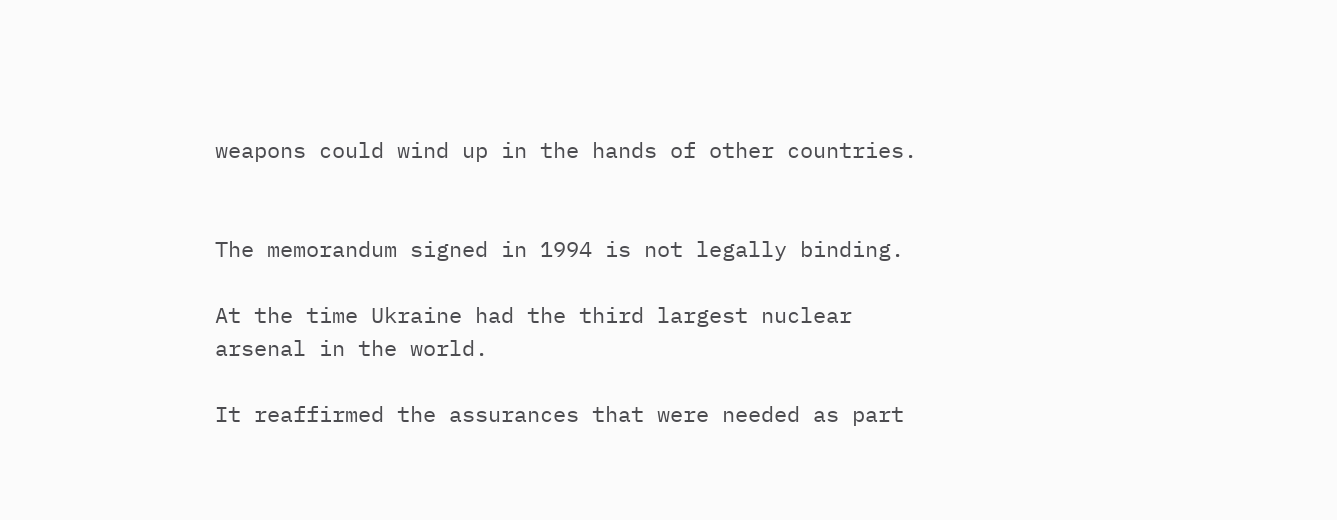weapons could wind up in the hands of other countries.


The memorandum signed in 1994 is not legally binding.

At the time Ukraine had the third largest nuclear arsenal in the world.

It reaffirmed the assurances that were needed as part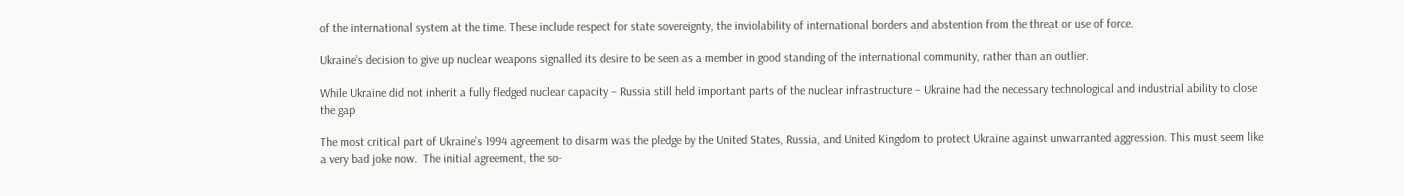of the international system at the time. These include respect for state sovereignty, the inviolability of international borders and abstention from the threat or use of force.

Ukraine’s decision to give up nuclear weapons signalled its desire to be seen as a member in good standing of the international community, rather than an outlier.

While Ukraine did not inherit a fully fledged nuclear capacity – Russia still held important parts of the nuclear infrastructure – Ukraine had the necessary technological and industrial ability to close the gap

The most critical part of Ukraine’s 1994 agreement to disarm was the pledge by the United States, Russia, and United Kingdom to protect Ukraine against unwarranted aggression. This must seem like a very bad joke now.  The initial agreement, the so-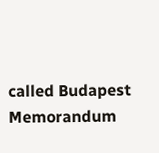called Budapest Memorandum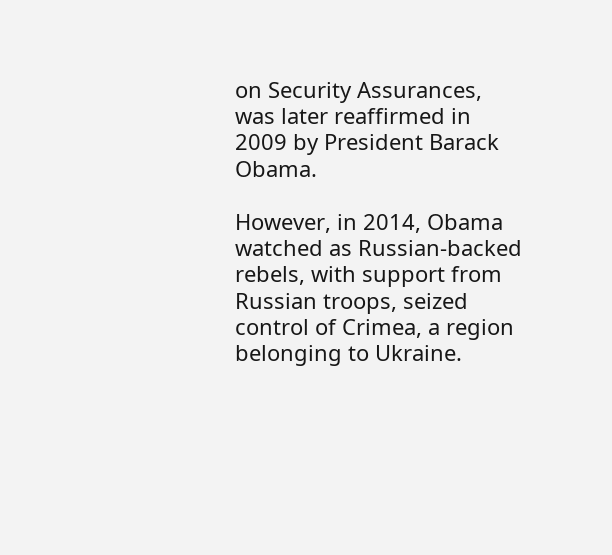on Security Assurances, was later reaffirmed in 2009 by President Barack Obama.

However, in 2014, Obama watched as Russian-backed rebels, with support from Russian troops, seized control of Crimea, a region belonging to Ukraine.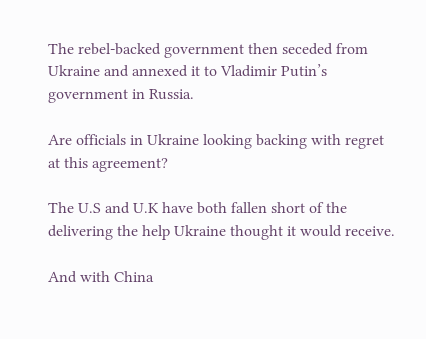The rebel-backed government then seceded from Ukraine and annexed it to Vladimir Putin’s government in Russia.

Are officials in Ukraine looking backing with regret at this agreement?

The U.S and U.K have both fallen short of the delivering the help Ukraine thought it would receive.

And with China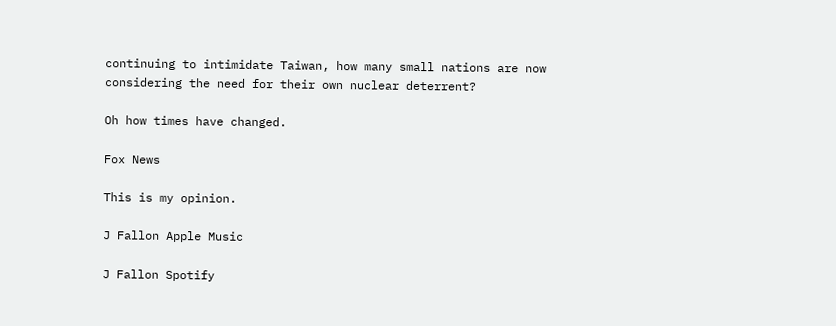continuing to intimidate Taiwan, how many small nations are now considering the need for their own nuclear deterrent?

Oh how times have changed.

Fox News

This is my opinion.

J Fallon Apple Music

J Fallon Spotify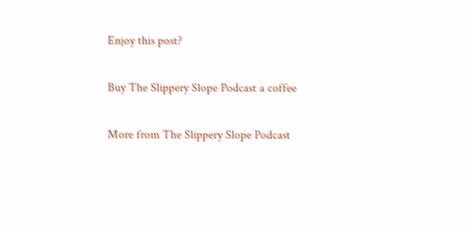Enjoy this post?

Buy The Slippery Slope Podcast a coffee

More from The Slippery Slope Podcast